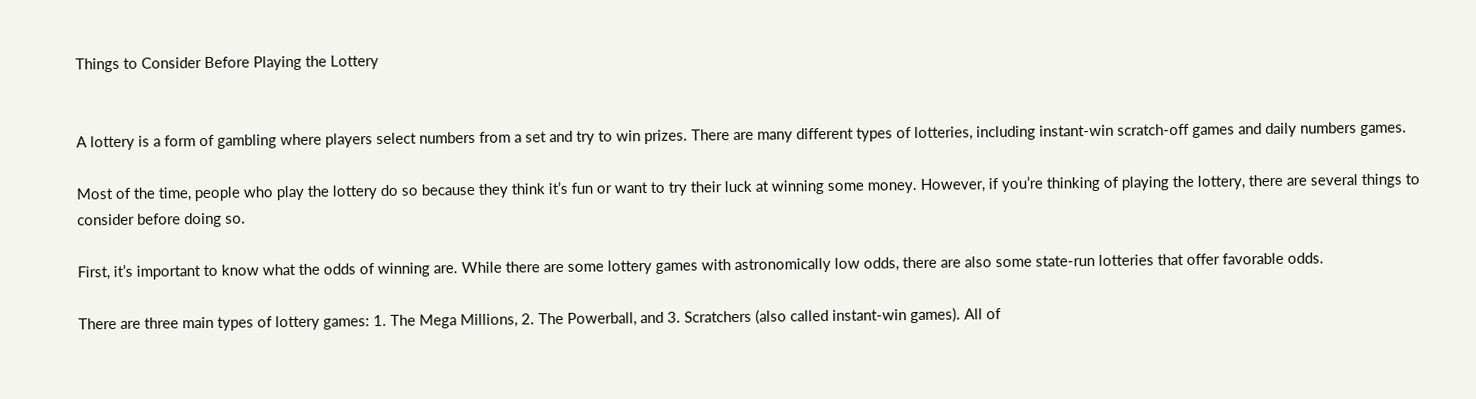Things to Consider Before Playing the Lottery


A lottery is a form of gambling where players select numbers from a set and try to win prizes. There are many different types of lotteries, including instant-win scratch-off games and daily numbers games.

Most of the time, people who play the lottery do so because they think it’s fun or want to try their luck at winning some money. However, if you’re thinking of playing the lottery, there are several things to consider before doing so.

First, it’s important to know what the odds of winning are. While there are some lottery games with astronomically low odds, there are also some state-run lotteries that offer favorable odds.

There are three main types of lottery games: 1. The Mega Millions, 2. The Powerball, and 3. Scratchers (also called instant-win games). All of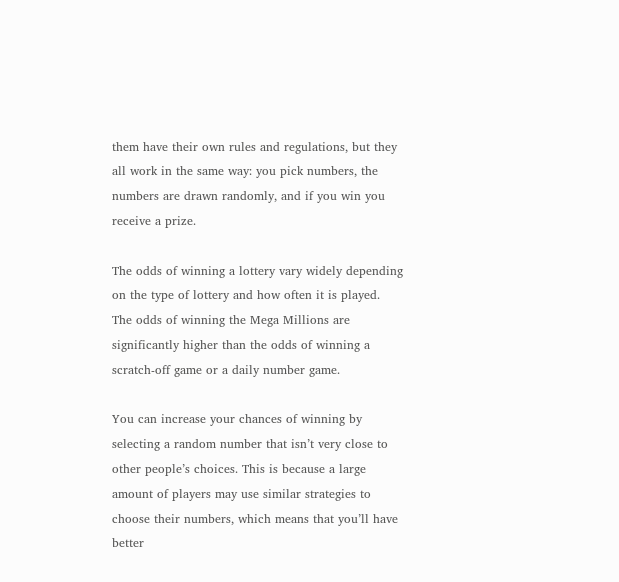them have their own rules and regulations, but they all work in the same way: you pick numbers, the numbers are drawn randomly, and if you win you receive a prize.

The odds of winning a lottery vary widely depending on the type of lottery and how often it is played. The odds of winning the Mega Millions are significantly higher than the odds of winning a scratch-off game or a daily number game.

You can increase your chances of winning by selecting a random number that isn’t very close to other people’s choices. This is because a large amount of players may use similar strategies to choose their numbers, which means that you’ll have better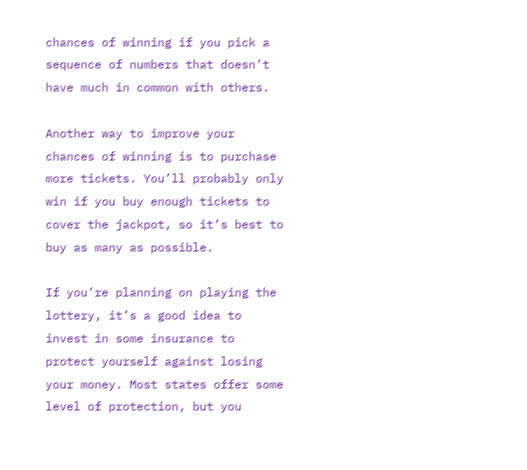chances of winning if you pick a sequence of numbers that doesn’t have much in common with others.

Another way to improve your chances of winning is to purchase more tickets. You’ll probably only win if you buy enough tickets to cover the jackpot, so it’s best to buy as many as possible.

If you’re planning on playing the lottery, it’s a good idea to invest in some insurance to protect yourself against losing your money. Most states offer some level of protection, but you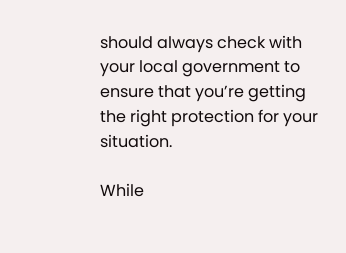should always check with your local government to ensure that you’re getting the right protection for your situation.

While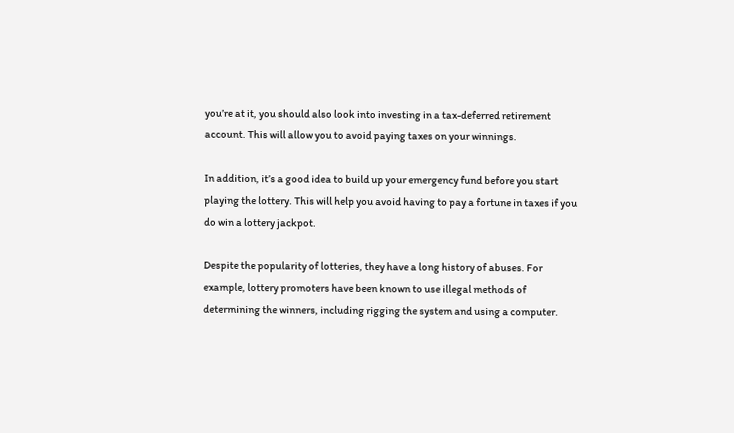you’re at it, you should also look into investing in a tax-deferred retirement account. This will allow you to avoid paying taxes on your winnings.

In addition, it’s a good idea to build up your emergency fund before you start playing the lottery. This will help you avoid having to pay a fortune in taxes if you do win a lottery jackpot.

Despite the popularity of lotteries, they have a long history of abuses. For example, lottery promoters have been known to use illegal methods of determining the winners, including rigging the system and using a computer.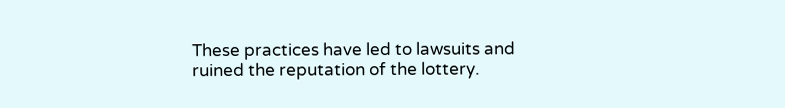These practices have led to lawsuits and ruined the reputation of the lottery.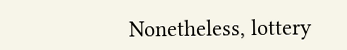Nonetheless, lottery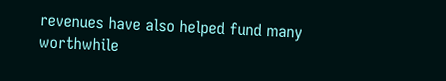revenues have also helped fund many worthwhile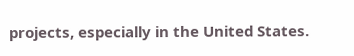projects, especially in the United States.